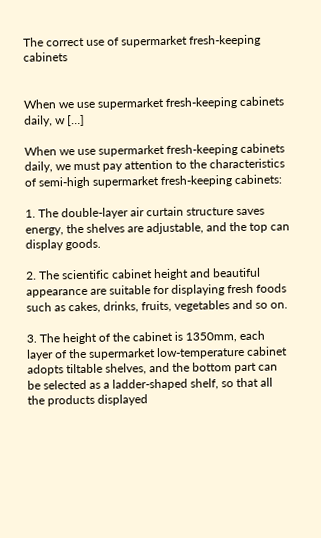The correct use of supermarket fresh-keeping cabinets


When we use supermarket fresh-keeping cabinets daily, w […]

When we use supermarket fresh-keeping cabinets daily, we must pay attention to the characteristics of semi-high supermarket fresh-keeping cabinets:

1. The double-layer air curtain structure saves energy, the shelves are adjustable, and the top can display goods.

2. The scientific cabinet height and beautiful appearance are suitable for displaying fresh foods such as cakes, drinks, fruits, vegetables and so on.

3. The height of the cabinet is 1350mm, each layer of the supermarket low-temperature cabinet adopts tiltable shelves, and the bottom part can be selected as a ladder-shaped shelf, so that all the products displayed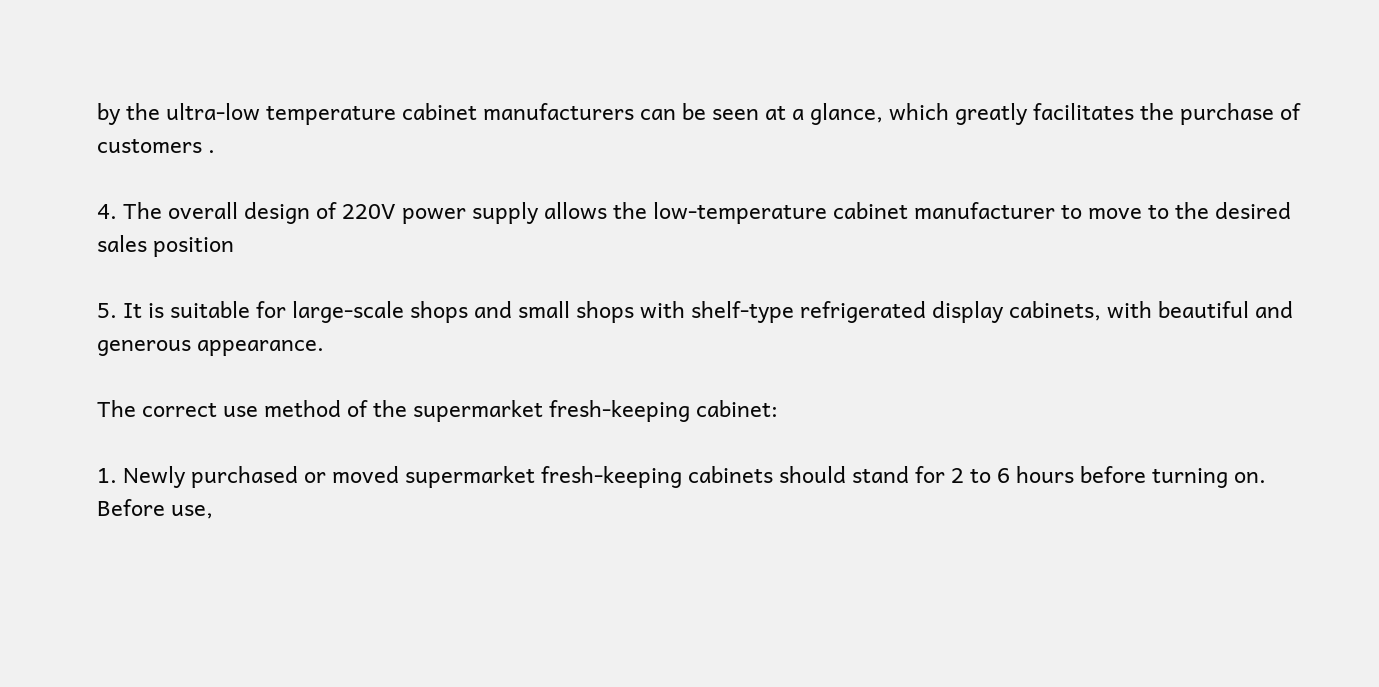by the ultra-low temperature cabinet manufacturers can be seen at a glance, which greatly facilitates the purchase of customers .

4. The overall design of 220V power supply allows the low-temperature cabinet manufacturer to move to the desired sales position

5. It is suitable for large-scale shops and small shops with shelf-type refrigerated display cabinets, with beautiful and generous appearance.

The correct use method of the supermarket fresh-keeping cabinet:

1. Newly purchased or moved supermarket fresh-keeping cabinets should stand for 2 to 6 hours before turning on. Before use,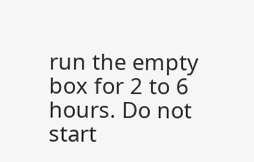run the empty box for 2 to 6 hours. Do not start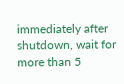immediately after shutdown, wait for more than 5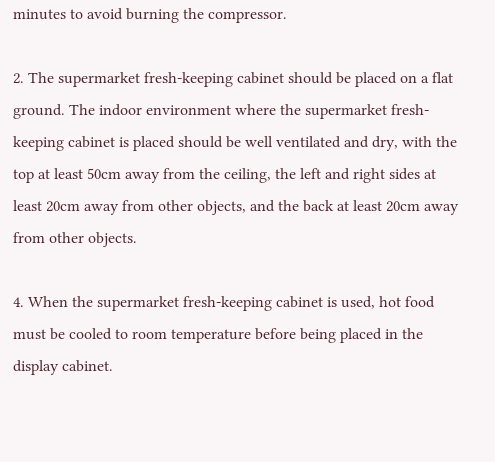minutes to avoid burning the compressor.

2. The supermarket fresh-keeping cabinet should be placed on a flat ground. The indoor environment where the supermarket fresh-keeping cabinet is placed should be well ventilated and dry, with the top at least 50cm away from the ceiling, the left and right sides at least 20cm away from other objects, and the back at least 20cm away from other objects.

4. When the supermarket fresh-keeping cabinet is used, hot food must be cooled to room temperature before being placed in the display cabinet.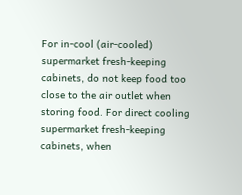For in-cool (air-cooled) supermarket fresh-keeping cabinets, do not keep food too close to the air outlet when storing food. For direct cooling supermarket fresh-keeping cabinets, when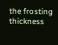the frosting thickness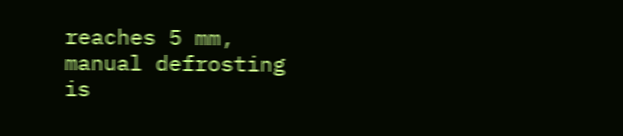reaches 5 mm, manual defrosting is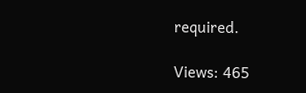required.

Views: 465